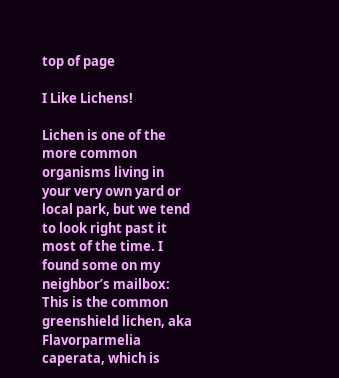top of page

I Like Lichens!

Lichen is one of the more common organisms living in your very own yard or local park, but we tend to look right past it most of the time. I found some on my neighbor’s mailbox: This is the common greenshield lichen, aka Flavorparmelia caperata, which is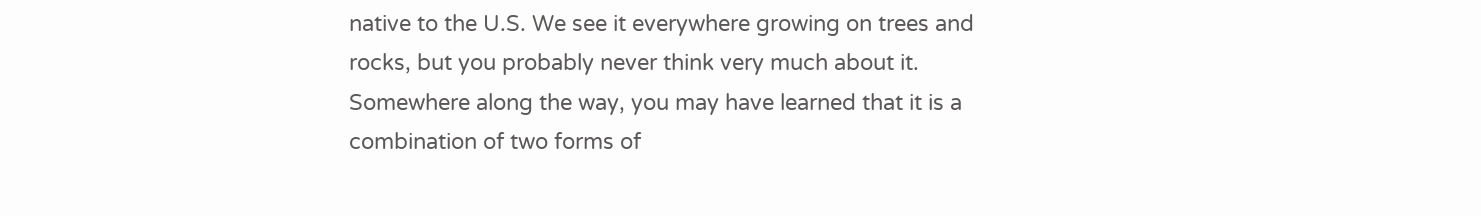native to the U.S. We see it everywhere growing on trees and rocks, but you probably never think very much about it. Somewhere along the way, you may have learned that it is a combination of two forms of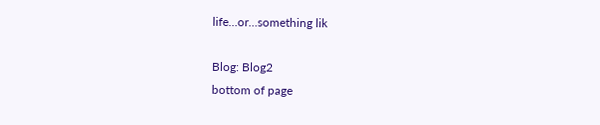life…or…something lik

Blog: Blog2
bottom of page